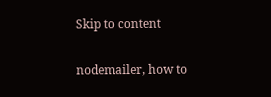Skip to content

nodemailer, how to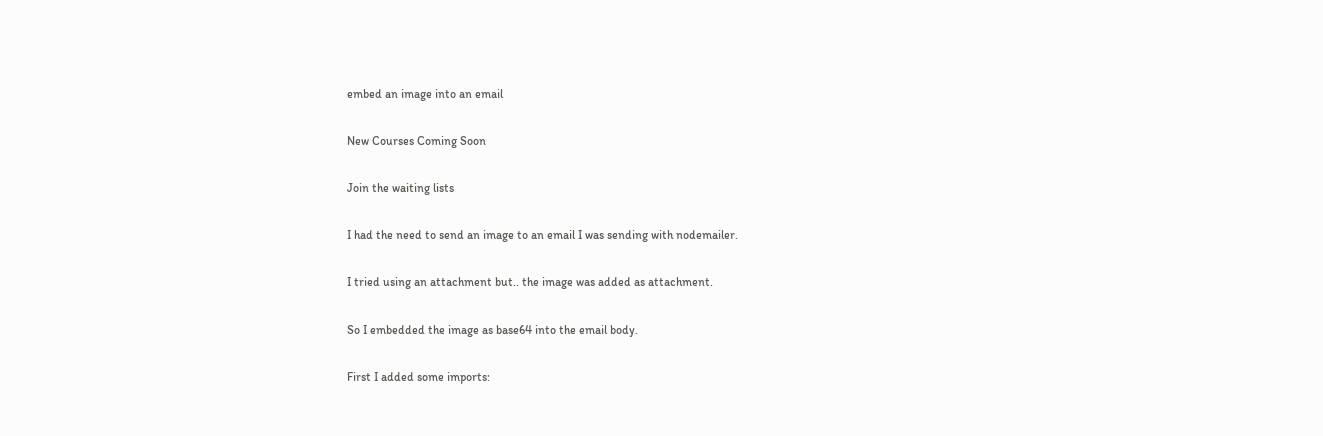embed an image into an email

New Courses Coming Soon

Join the waiting lists

I had the need to send an image to an email I was sending with nodemailer.

I tried using an attachment but.. the image was added as attachment.

So I embedded the image as base64 into the email body.

First I added some imports: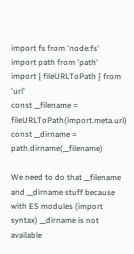import fs from 'node:fs'
import path from 'path'
import { fileURLToPath } from 'url'
const __filename = fileURLToPath(import.meta.url)
const __dirname = path.dirname(__filename)

We need to do that __filename and __dirname stuff because with ES modules (import syntax) __dirname is not available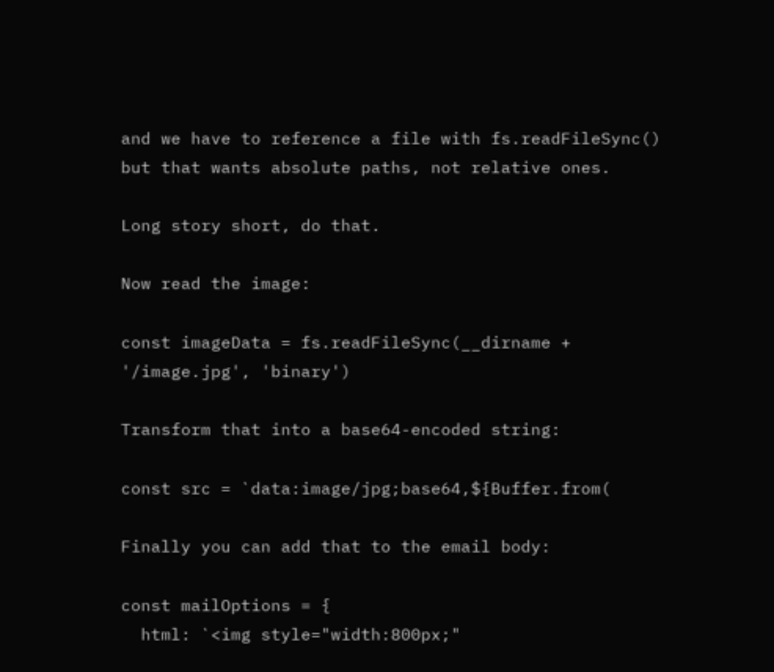and we have to reference a file with fs.readFileSync() but that wants absolute paths, not relative ones.

Long story short, do that.

Now read the image:

const imageData = fs.readFileSync(__dirname + '/image.jpg', 'binary')

Transform that into a base64-encoded string:

const src = `data:image/jpg;base64,${Buffer.from(

Finally you can add that to the email body:

const mailOptions = {
  html: `<img style="width:800px;"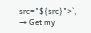src="${src}">`,
→ Get my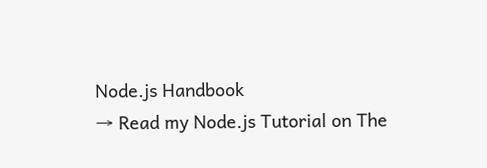Node.js Handbook
→ Read my Node.js Tutorial on The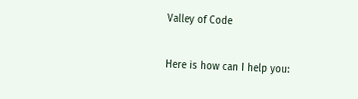Valley of Code

Here is how can I help you: